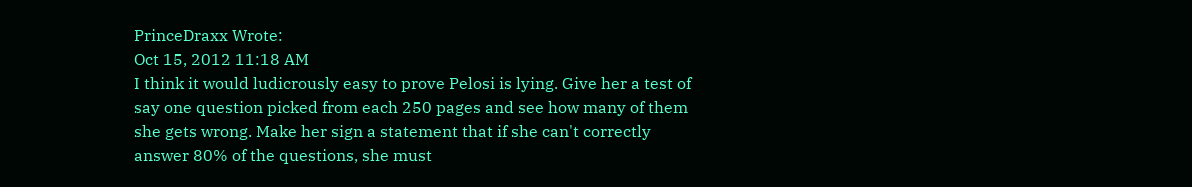PrinceDraxx Wrote:
Oct 15, 2012 11:18 AM
I think it would ludicrously easy to prove Pelosi is lying. Give her a test of say one question picked from each 250 pages and see how many of them she gets wrong. Make her sign a statement that if she can't correctly answer 80% of the questions, she must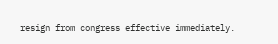resign from congress effective immediately.